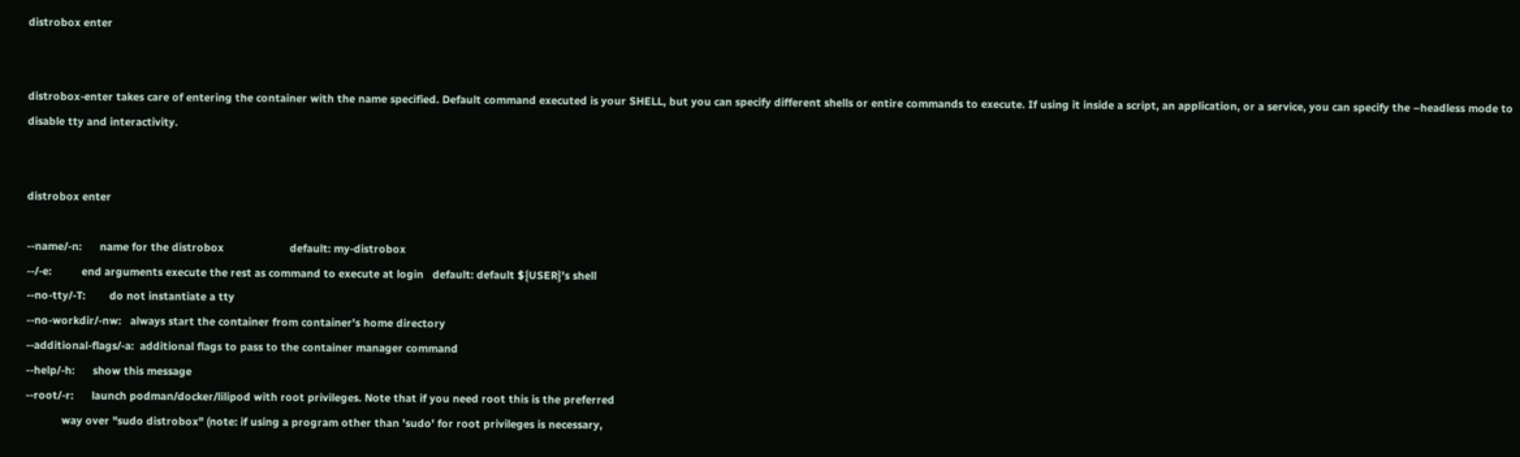distrobox enter


distrobox-enter takes care of entering the container with the name specified. Default command executed is your SHELL, but you can specify different shells or entire commands to execute. If using it inside a script, an application, or a service, you can specify the –headless mode to disable tty and interactivity.


distrobox enter

--name/-n:      name for the distrobox                      default: my-distrobox
--/-e:          end arguments execute the rest as command to execute at login   default: default ${USER}'s shell
--no-tty/-T:        do not instantiate a tty
--no-workdir/-nw:   always start the container from container's home directory
--additional-flags/-a:  additional flags to pass to the container manager command
--help/-h:      show this message
--root/-r:      launch podman/docker/lilipod with root privileges. Note that if you need root this is the preferred
            way over "sudo distrobox" (note: if using a program other than 'sudo' for root privileges is necessary,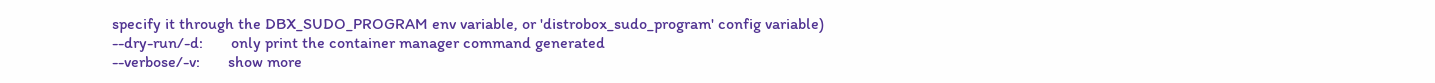specify it through the DBX_SUDO_PROGRAM env variable, or 'distrobox_sudo_program' config variable)
--dry-run/-d:       only print the container manager command generated
--verbose/-v:       show more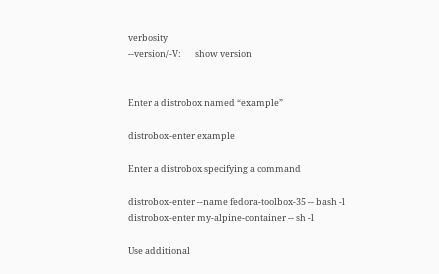verbosity
--version/-V:       show version


Enter a distrobox named “example”

distrobox-enter example

Enter a distrobox specifying a command

distrobox-enter --name fedora-toolbox-35 -- bash -l
distrobox-enter my-alpine-container -- sh -l

Use additional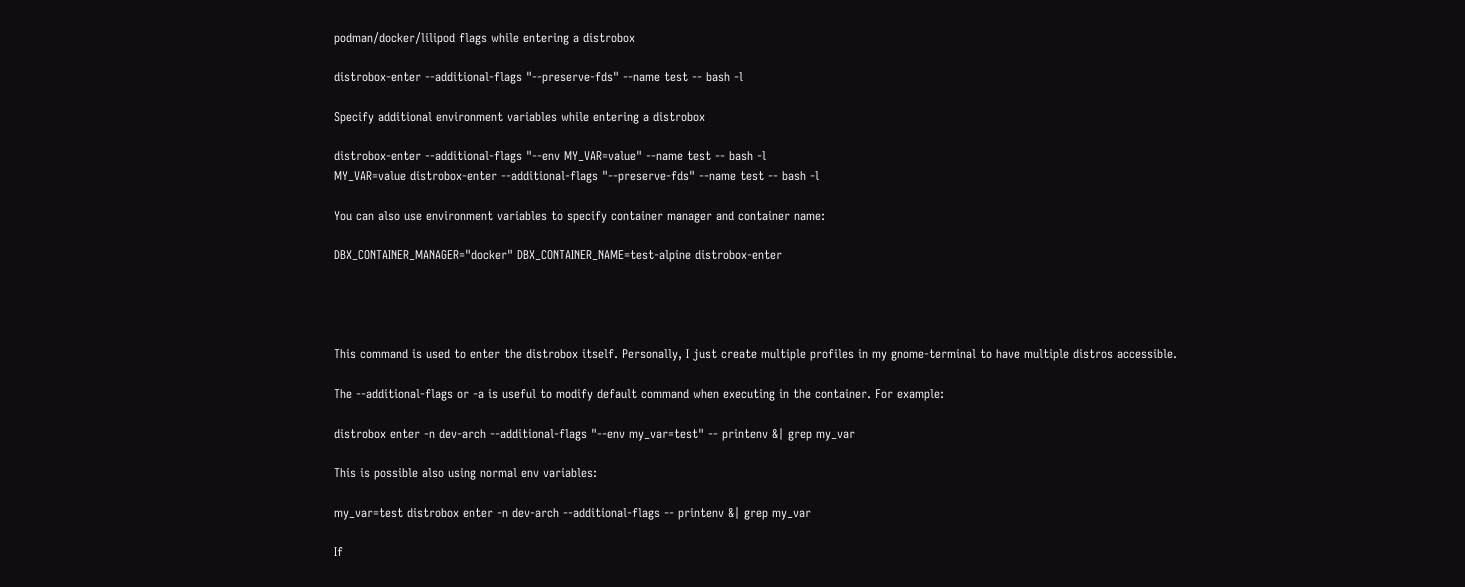podman/docker/lilipod flags while entering a distrobox

distrobox-enter --additional-flags "--preserve-fds" --name test -- bash -l

Specify additional environment variables while entering a distrobox

distrobox-enter --additional-flags "--env MY_VAR=value" --name test -- bash -l
MY_VAR=value distrobox-enter --additional-flags "--preserve-fds" --name test -- bash -l

You can also use environment variables to specify container manager and container name:

DBX_CONTAINER_MANAGER="docker" DBX_CONTAINER_NAME=test-alpine distrobox-enter




This command is used to enter the distrobox itself. Personally, I just create multiple profiles in my gnome-terminal to have multiple distros accessible.

The --additional-flags or -a is useful to modify default command when executing in the container. For example:

distrobox enter -n dev-arch --additional-flags "--env my_var=test" -- printenv &| grep my_var

This is possible also using normal env variables:

my_var=test distrobox enter -n dev-arch --additional-flags -- printenv &| grep my_var

If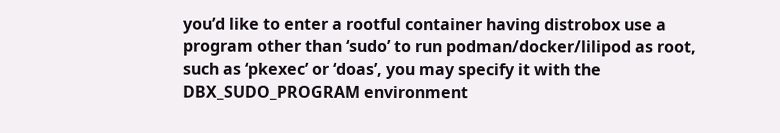you’d like to enter a rootful container having distrobox use a program other than ‘sudo’ to run podman/docker/lilipod as root, such as ‘pkexec’ or ‘doas’, you may specify it with the DBX_SUDO_PROGRAM environment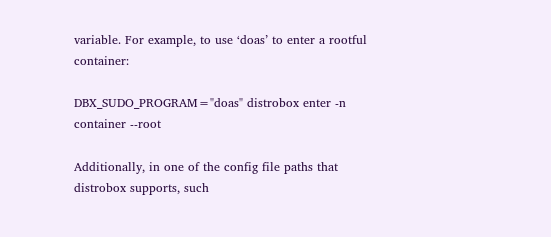variable. For example, to use ‘doas’ to enter a rootful container:

DBX_SUDO_PROGRAM="doas" distrobox enter -n container --root

Additionally, in one of the config file paths that distrobox supports, such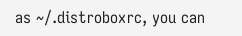as ~/.distroboxrc, you can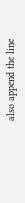also append the line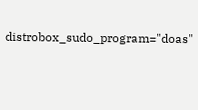distrobox_sudo_program="doas"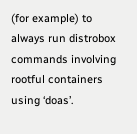(for example) to always run distrobox commands involving rootful containers using ‘doas’.